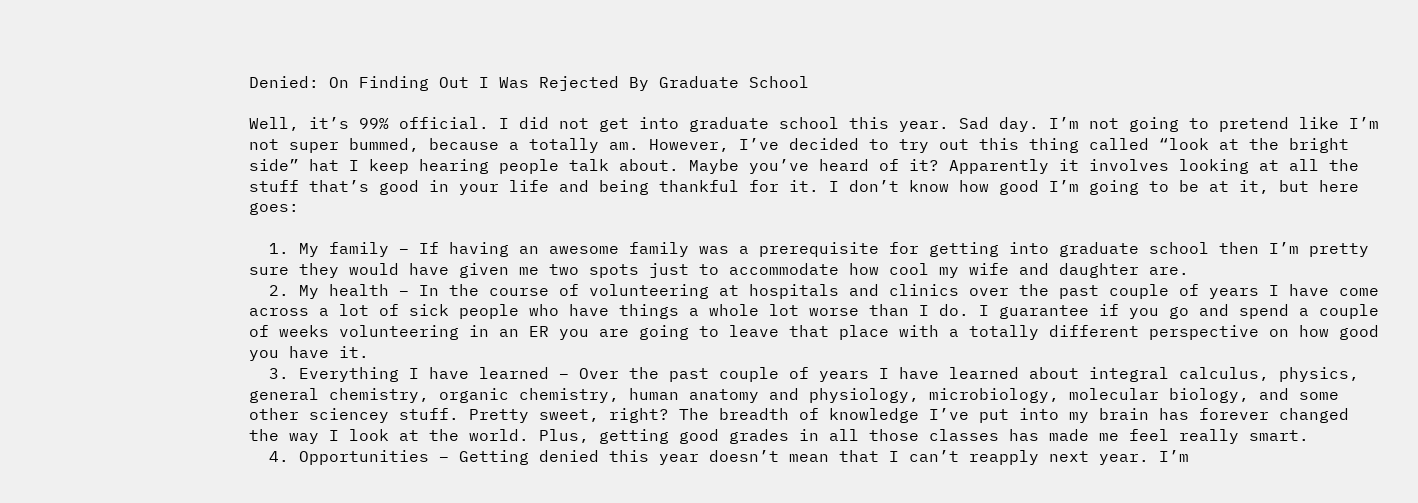Denied: On Finding Out I Was Rejected By Graduate School

Well, it’s 99% official. I did not get into graduate school this year. Sad day. I’m not going to pretend like I’m not super bummed, because a totally am. However, I’ve decided to try out this thing called “look at the bright side” hat I keep hearing people talk about. Maybe you’ve heard of it? Apparently it involves looking at all the stuff that’s good in your life and being thankful for it. I don’t know how good I’m going to be at it, but here goes:

  1. My family – If having an awesome family was a prerequisite for getting into graduate school then I’m pretty sure they would have given me two spots just to accommodate how cool my wife and daughter are.
  2. My health – In the course of volunteering at hospitals and clinics over the past couple of years I have come across a lot of sick people who have things a whole lot worse than I do. I guarantee if you go and spend a couple of weeks volunteering in an ER you are going to leave that place with a totally different perspective on how good you have it.
  3. Everything I have learned – Over the past couple of years I have learned about integral calculus, physics, general chemistry, organic chemistry, human anatomy and physiology, microbiology, molecular biology, and some other sciencey stuff. Pretty sweet, right? The breadth of knowledge I’ve put into my brain has forever changed the way I look at the world. Plus, getting good grades in all those classes has made me feel really smart.
  4. Opportunities – Getting denied this year doesn’t mean that I can’t reapply next year. I’m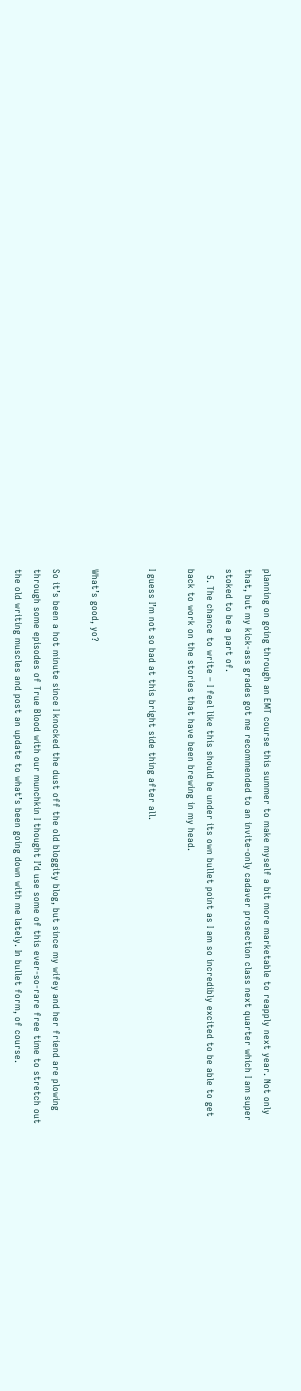planning on going through an EMT course this summer to make myself a bit more marketable to reapply next year. Not only that, but my kick-ass grades got me recommended to an invite-only cadaver prosection class next quarter which I am super stoked to be a part of.
  5. The chance to write – I feel like this should be under its own bullet point as I am so incredibly excited to be able to get back to work on the stories that have been brewing in my head.

I guess I’m not so bad at this bright side thing after all.


What’s good, yo?

So it’s been a hot minute since I knocked the dust off the old bloggity blog, but since my wifey and her friend are plowing through some episodes of True Blood with our munchkin I thought I’d use some of this ever-so-rare free time to stretch out the old writing muscles and post an update to what’s been going down with me lately. In bullet form, of course.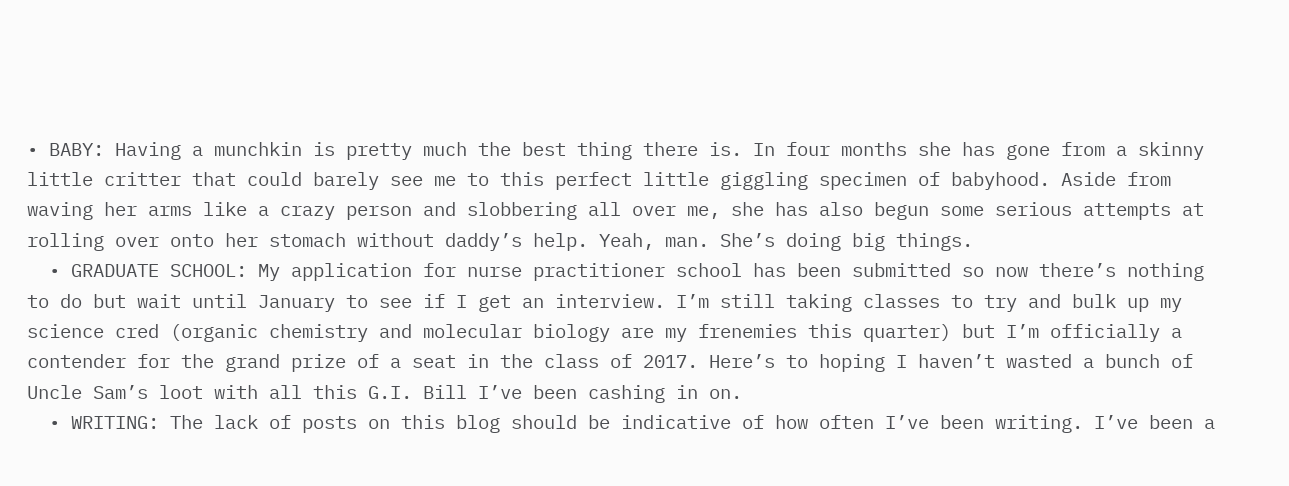• BABY: Having a munchkin is pretty much the best thing there is. In four months she has gone from a skinny little critter that could barely see me to this perfect little giggling specimen of babyhood. Aside from waving her arms like a crazy person and slobbering all over me, she has also begun some serious attempts at rolling over onto her stomach without daddy’s help. Yeah, man. She’s doing big things.
  • GRADUATE SCHOOL: My application for nurse practitioner school has been submitted so now there’s nothing to do but wait until January to see if I get an interview. I’m still taking classes to try and bulk up my science cred (organic chemistry and molecular biology are my frenemies this quarter) but I’m officially a contender for the grand prize of a seat in the class of 2017. Here’s to hoping I haven’t wasted a bunch of Uncle Sam’s loot with all this G.I. Bill I’ve been cashing in on.
  • WRITING: The lack of posts on this blog should be indicative of how often I’ve been writing. I’ve been a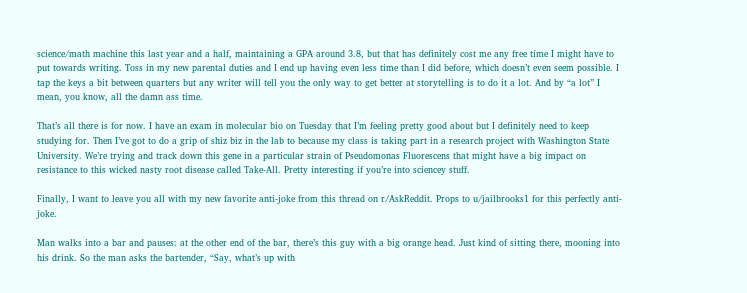science/math machine this last year and a half, maintaining a GPA around 3.8, but that has definitely cost me any free time I might have to put towards writing. Toss in my new parental duties and I end up having even less time than I did before, which doesn’t even seem possible. I tap the keys a bit between quarters but any writer will tell you the only way to get better at storytelling is to do it a lot. And by “a lot” I mean, you know, all the damn ass time.

That’s all there is for now. I have an exam in molecular bio on Tuesday that I’m feeling pretty good about but I definitely need to keep studying for. Then I’ve got to do a grip of shiz biz in the lab to because my class is taking part in a research project with Washington State University. We’re trying and track down this gene in a particular strain of Pseudomonas Fluorescens that might have a big impact on resistance to this wicked nasty root disease called Take-All. Pretty interesting if you’re into sciencey stuff.

Finally, I want to leave you all with my new favorite anti-joke from this thread on r/AskReddit. Props to u/jailbrooks1 for this perfectly anti-joke.

Man walks into a bar and pauses: at the other end of the bar, there’s this guy with a big orange head. Just kind of sitting there, mooning into his drink. So the man asks the bartender, “Say, what’s up with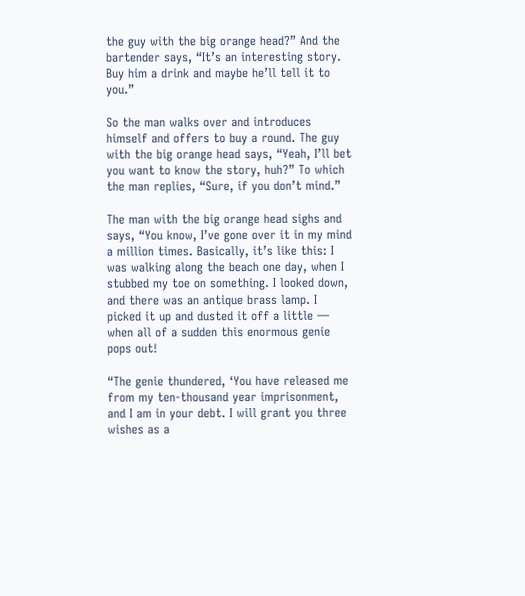the guy with the big orange head?” And the bartender says, “It’s an interesting story. Buy him a drink and maybe he’ll tell it to you.”

So the man walks over and introduces himself and offers to buy a round. The guy with the big orange head says, “Yeah, I’ll bet you want to know the story, huh?” To which the man replies, “Sure, if you don’t mind.”

The man with the big orange head sighs and says, “You know, I’ve gone over it in my mind a million times. Basically, it’s like this: I was walking along the beach one day, when I stubbed my toe on something. I looked down, and there was an antique brass lamp. I picked it up and dusted it off a little — when all of a sudden this enormous genie pops out!

“The genie thundered, ‘You have released me from my ten-thousand year imprisonment, and I am in your debt. I will grant you three wishes as a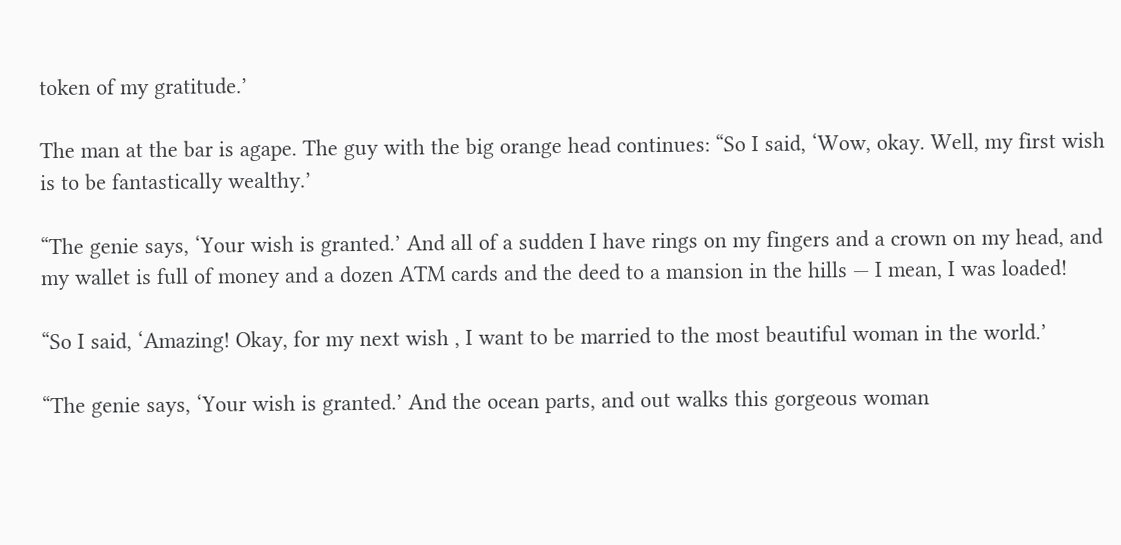token of my gratitude.’

The man at the bar is agape. The guy with the big orange head continues: “So I said, ‘Wow, okay. Well, my first wish is to be fantastically wealthy.’

“The genie says, ‘Your wish is granted.’ And all of a sudden I have rings on my fingers and a crown on my head, and my wallet is full of money and a dozen ATM cards and the deed to a mansion in the hills — I mean, I was loaded!

“So I said, ‘Amazing! Okay, for my next wish , I want to be married to the most beautiful woman in the world.’

“The genie says, ‘Your wish is granted.’ And the ocean parts, and out walks this gorgeous woman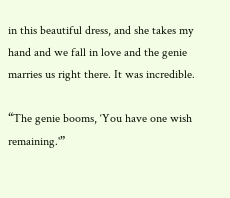in this beautiful dress, and she takes my hand and we fall in love and the genie marries us right there. It was incredible.

“The genie booms, ‘You have one wish remaining.'”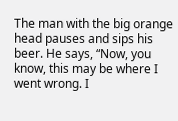The man with the big orange head pauses and sips his beer. He says, “Now, you know, this may be where I went wrong. I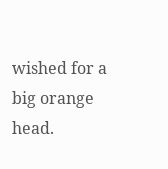wished for a big orange head.